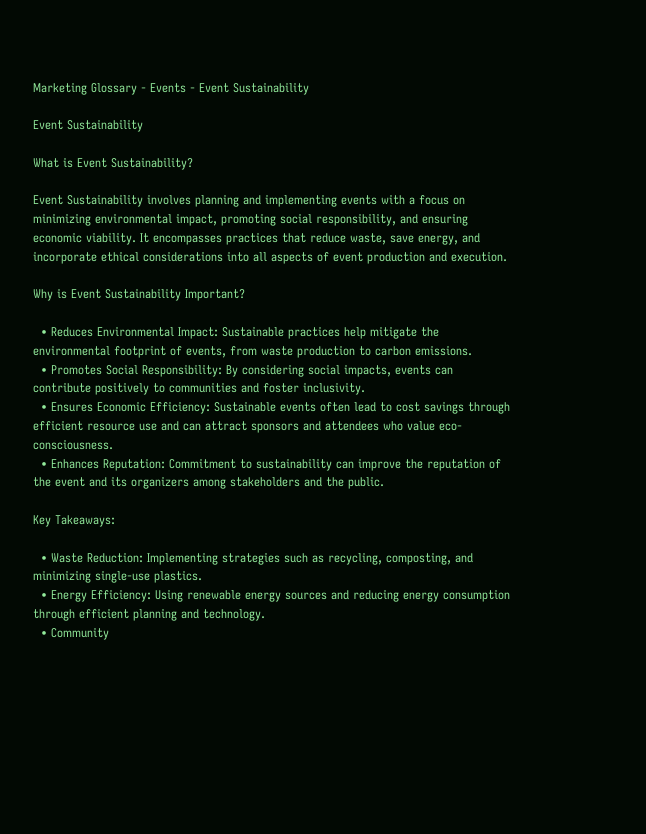Marketing Glossary - Events - Event Sustainability

Event Sustainability

What is Event Sustainability?

Event Sustainability involves planning and implementing events with a focus on minimizing environmental impact, promoting social responsibility, and ensuring economic viability. It encompasses practices that reduce waste, save energy, and incorporate ethical considerations into all aspects of event production and execution.

Why is Event Sustainability Important?

  • Reduces Environmental Impact: Sustainable practices help mitigate the environmental footprint of events, from waste production to carbon emissions.
  • Promotes Social Responsibility: By considering social impacts, events can contribute positively to communities and foster inclusivity.
  • Ensures Economic Efficiency: Sustainable events often lead to cost savings through efficient resource use and can attract sponsors and attendees who value eco-consciousness.
  • Enhances Reputation: Commitment to sustainability can improve the reputation of the event and its organizers among stakeholders and the public.

Key Takeaways:

  • Waste Reduction: Implementing strategies such as recycling, composting, and minimizing single-use plastics.
  • Energy Efficiency: Using renewable energy sources and reducing energy consumption through efficient planning and technology.
  • Community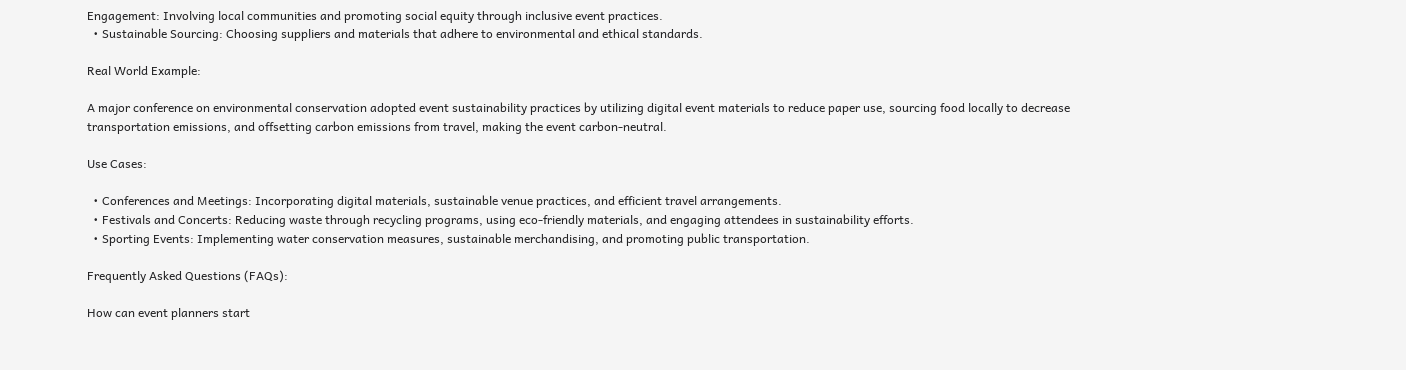Engagement: Involving local communities and promoting social equity through inclusive event practices.
  • Sustainable Sourcing: Choosing suppliers and materials that adhere to environmental and ethical standards.

Real World Example:

A major conference on environmental conservation adopted event sustainability practices by utilizing digital event materials to reduce paper use, sourcing food locally to decrease transportation emissions, and offsetting carbon emissions from travel, making the event carbon-neutral.

Use Cases:

  • Conferences and Meetings: Incorporating digital materials, sustainable venue practices, and efficient travel arrangements.
  • Festivals and Concerts: Reducing waste through recycling programs, using eco-friendly materials, and engaging attendees in sustainability efforts.
  • Sporting Events: Implementing water conservation measures, sustainable merchandising, and promoting public transportation.

Frequently Asked Questions (FAQs):

How can event planners start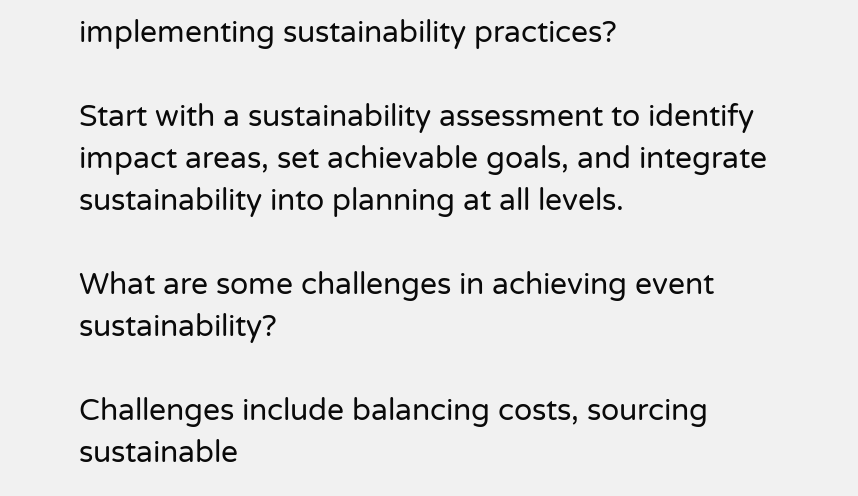implementing sustainability practices?

Start with a sustainability assessment to identify impact areas, set achievable goals, and integrate sustainability into planning at all levels.

What are some challenges in achieving event sustainability?

Challenges include balancing costs, sourcing sustainable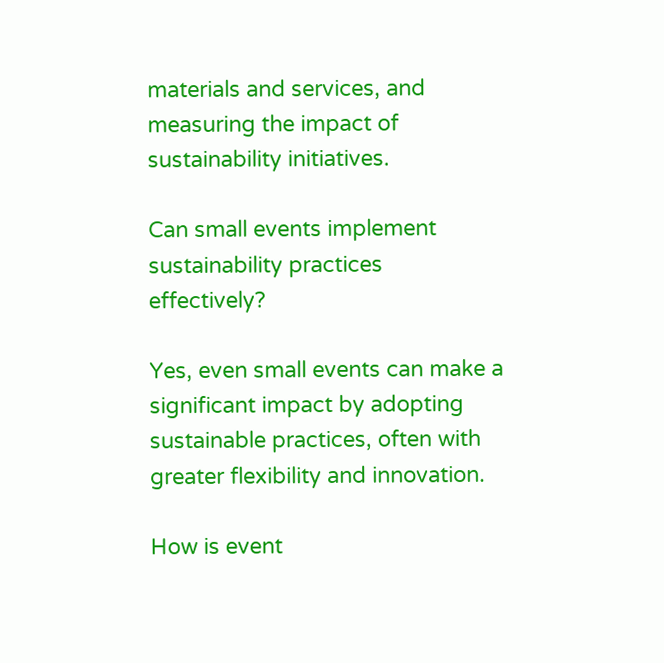materials and services, and measuring the impact of sustainability initiatives.

Can small events implement sustainability practices effectively?

Yes, even small events can make a significant impact by adopting sustainable practices, often with greater flexibility and innovation.

How is event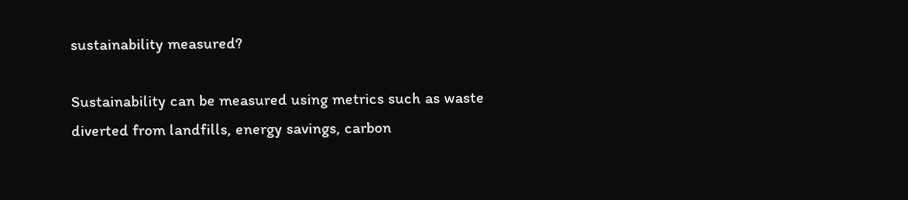sustainability measured?

Sustainability can be measured using metrics such as waste diverted from landfills, energy savings, carbon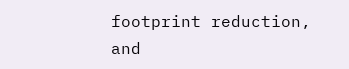footprint reduction, and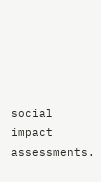social impact assessments.